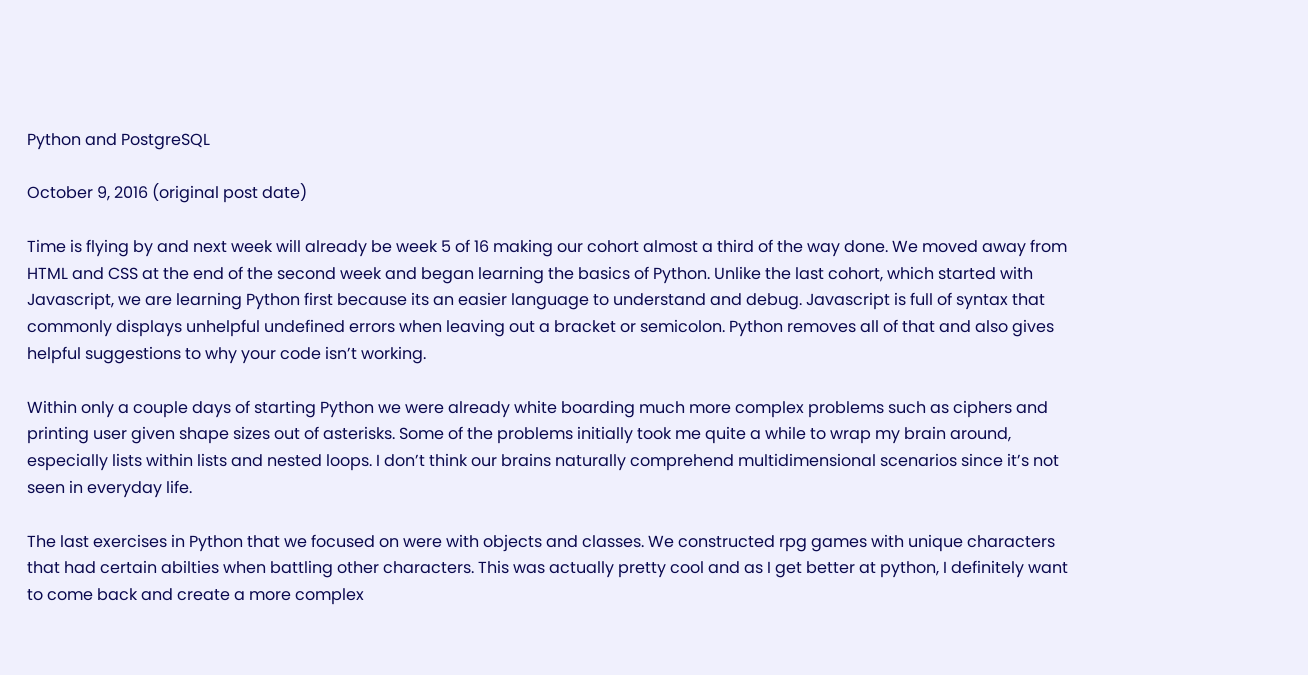Python and PostgreSQL

October 9, 2016 (original post date)

Time is flying by and next week will already be week 5 of 16 making our cohort almost a third of the way done. We moved away from HTML and CSS at the end of the second week and began learning the basics of Python. Unlike the last cohort, which started with Javascript, we are learning Python first because its an easier language to understand and debug. Javascript is full of syntax that commonly displays unhelpful undefined errors when leaving out a bracket or semicolon. Python removes all of that and also gives helpful suggestions to why your code isn’t working.

Within only a couple days of starting Python we were already white boarding much more complex problems such as ciphers and printing user given shape sizes out of asterisks. Some of the problems initially took me quite a while to wrap my brain around, especially lists within lists and nested loops. I don’t think our brains naturally comprehend multidimensional scenarios since it’s not seen in everyday life.

The last exercises in Python that we focused on were with objects and classes. We constructed rpg games with unique characters that had certain abilties when battling other characters. This was actually pretty cool and as I get better at python, I definitely want to come back and create a more complex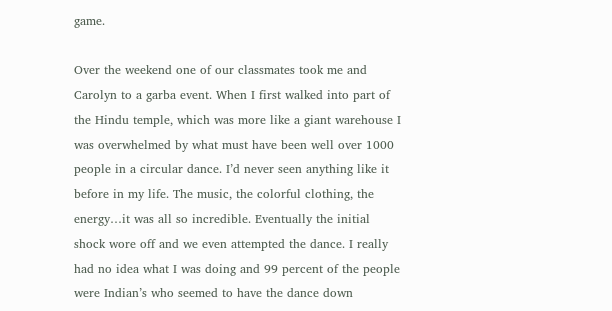game.

Over the weekend one of our classmates took me and Carolyn to a garba event. When I first walked into part of the Hindu temple, which was more like a giant warehouse I was overwhelmed by what must have been well over 1000 people in a circular dance. I’d never seen anything like it before in my life. The music, the colorful clothing, the energy…it was all so incredible. Eventually the initial shock wore off and we even attempted the dance. I really had no idea what I was doing and 99 percent of the people were Indian’s who seemed to have the dance down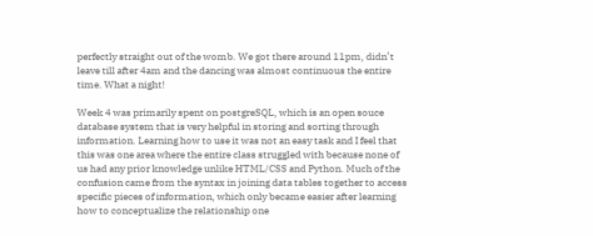perfectly straight out of the womb. We got there around 11pm, didn’t leave till after 4am and the dancing was almost continuous the entire time. What a night!

Week 4 was primarily spent on postgreSQL, which is an open souce database system that is very helpful in storing and sorting through information. Learning how to use it was not an easy task and I feel that this was one area where the entire class struggled with because none of us had any prior knowledge unlike HTML/CSS and Python. Much of the confusion came from the syntax in joining data tables together to access specific pieces of information, which only became easier after learning how to conceptualize the relationship one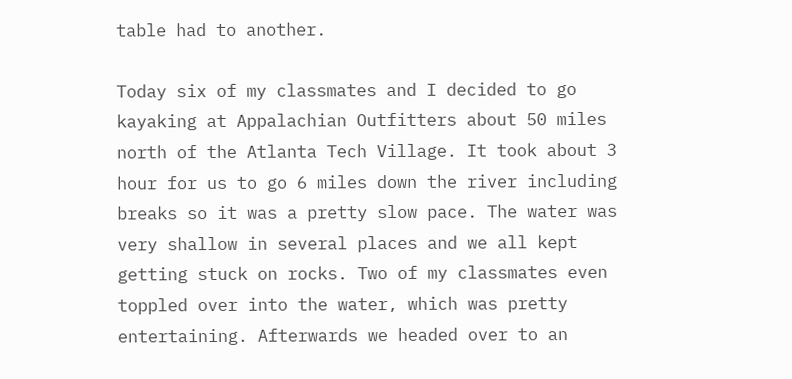table had to another.

Today six of my classmates and I decided to go kayaking at Appalachian Outfitters about 50 miles north of the Atlanta Tech Village. It took about 3 hour for us to go 6 miles down the river including breaks so it was a pretty slow pace. The water was very shallow in several places and we all kept getting stuck on rocks. Two of my classmates even toppled over into the water, which was pretty entertaining. Afterwards we headed over to an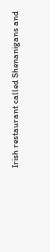Irish restaurant called Shenanigans and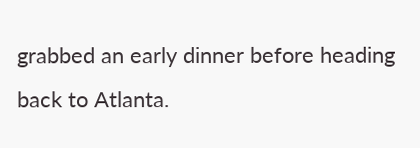grabbed an early dinner before heading back to Atlanta.